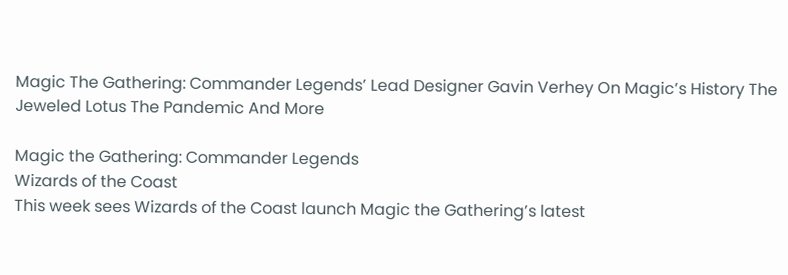Magic The Gathering: Commander Legends’ Lead Designer Gavin Verhey On Magic’s History The Jeweled Lotus The Pandemic And More

Magic the Gathering: Commander Legends
Wizards of the Coast
This week sees Wizards of the Coast launch Magic the Gathering’s latest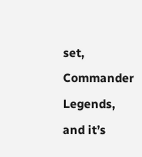set, Commander Legends, and it’s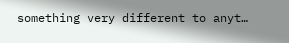something very different to anyt…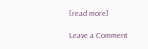[read more]

Leave a Comment